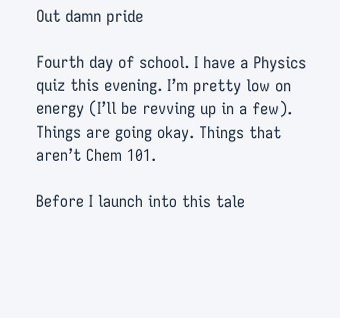Out damn pride

Fourth day of school. I have a Physics quiz this evening. I’m pretty low on energy (I’ll be revving up in a few). Things are going okay. Things that aren’t Chem 101.

Before I launch into this tale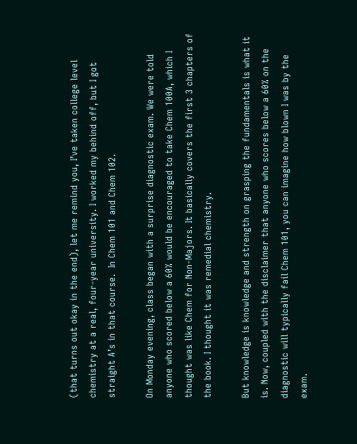(that turns out okay in the end), let me remind you, I’ve taken college level chemistry at a real, four-year university. I worked my behind off, but I got straight A’s in that course.  In Chem 101 and Chem 102.

On Monday evening, class began with a surprise diagnostic exam. We were told anyone who scored below a 60% would be encouraged to take Chem 100A, which I thought was like Chem for Non-Majors. It basically covers the first 3 chapters of the book. I thought it was remedial chemistry.

But knowledge is knowledge and strength on grasping the fundamentals is what it is. Now, coupled with the disclaimer that anyone who scores below a 60% on the diagnostic will typically fail Chem 101, you can imagine how blown I was by the exam.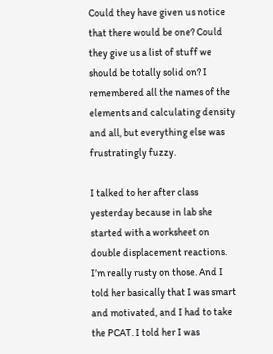Could they have given us notice that there would be one? Could they give us a list of stuff we should be totally solid on? I remembered all the names of the elements and calculating density and all, but everything else was frustratingly fuzzy.

I talked to her after class yesterday because in lab she started with a worksheet on double displacement reactions. I’m really rusty on those. And I told her basically that I was smart and motivated, and I had to take the PCAT. I told her I was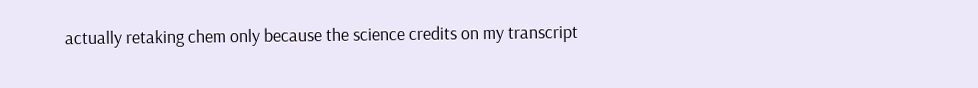actually retaking chem only because the science credits on my transcript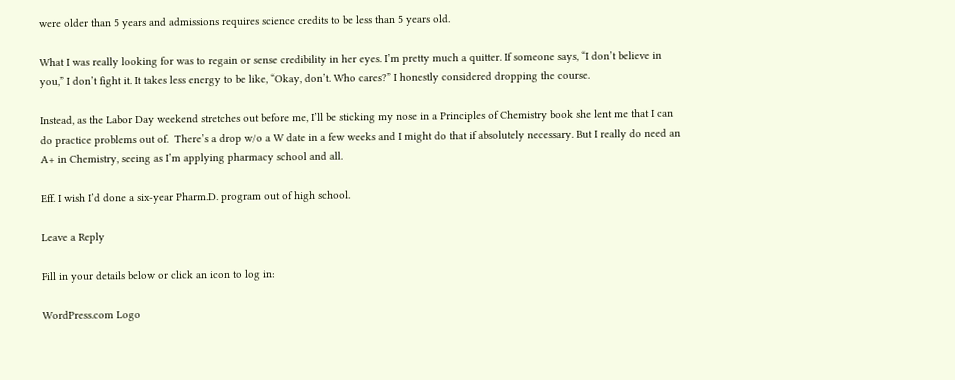were older than 5 years and admissions requires science credits to be less than 5 years old.

What I was really looking for was to regain or sense credibility in her eyes. I’m pretty much a quitter. If someone says, “I don’t believe in you,” I don’t fight it. It takes less energy to be like, “Okay, don’t. Who cares?” I honestly considered dropping the course.

Instead, as the Labor Day weekend stretches out before me, I’ll be sticking my nose in a Principles of Chemistry book she lent me that I can do practice problems out of.  There’s a drop w/o a W date in a few weeks and I might do that if absolutely necessary. But I really do need an A+ in Chemistry, seeing as I’m applying pharmacy school and all.

Eff. I wish I’d done a six-year Pharm.D. program out of high school.

Leave a Reply

Fill in your details below or click an icon to log in:

WordPress.com Logo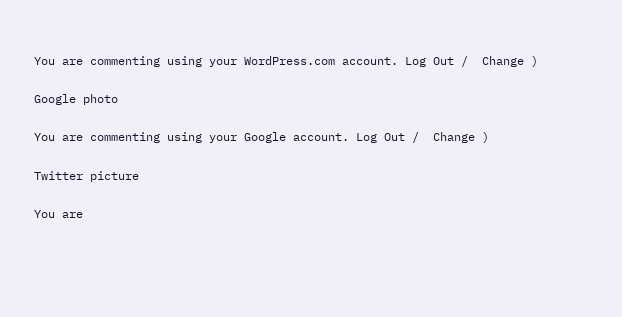You are commenting using your WordPress.com account. Log Out /  Change )

Google photo

You are commenting using your Google account. Log Out /  Change )

Twitter picture

You are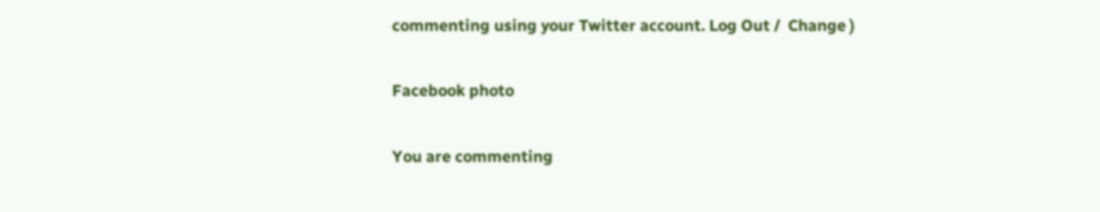commenting using your Twitter account. Log Out /  Change )

Facebook photo

You are commenting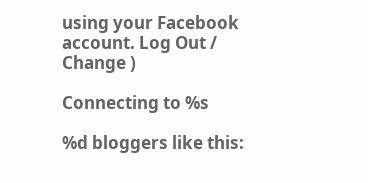using your Facebook account. Log Out /  Change )

Connecting to %s

%d bloggers like this: